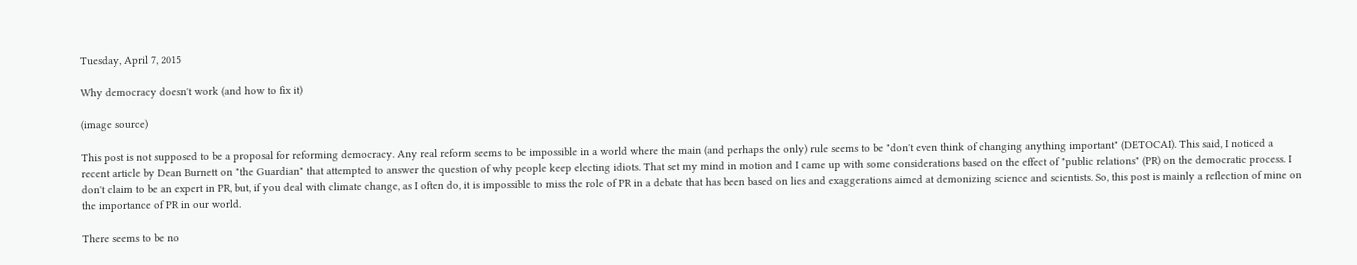Tuesday, April 7, 2015

Why democracy doesn't work (and how to fix it)

(image source)

This post is not supposed to be a proposal for reforming democracy. Any real reform seems to be impossible in a world where the main (and perhaps the only) rule seems to be "don't even think of changing anything important" (DETOCAI). This said, I noticed a recent article by Dean Burnett on "the Guardian" that attempted to answer the question of why people keep electing idiots. That set my mind in motion and I came up with some considerations based on the effect of "public relations" (PR) on the democratic process. I don't claim to be an expert in PR, but, if you deal with climate change, as I often do, it is impossible to miss the role of PR in a debate that has been based on lies and exaggerations aimed at demonizing science and scientists. So, this post is mainly a reflection of mine on the importance of PR in our world.

There seems to be no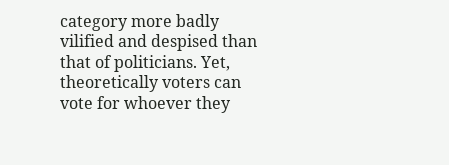category more badly vilified and despised than that of politicians. Yet, theoretically voters can vote for whoever they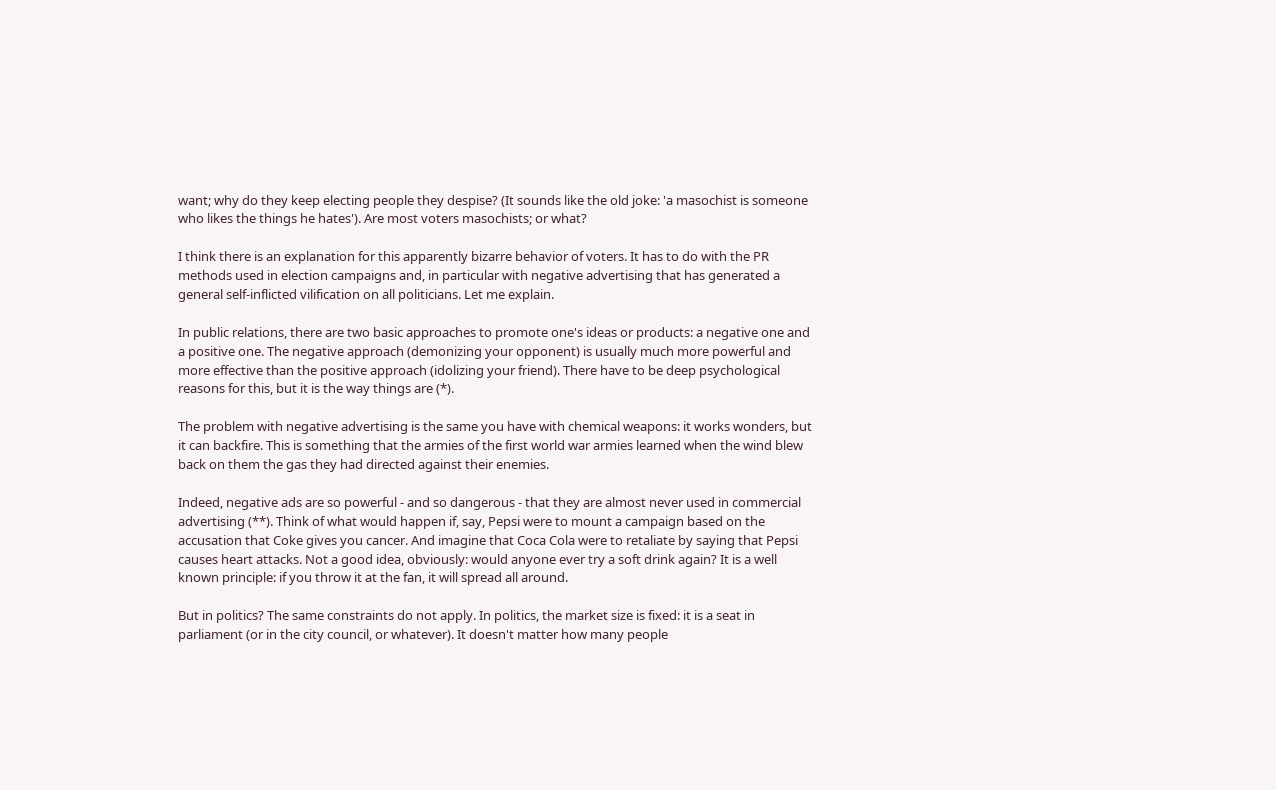want; why do they keep electing people they despise? (It sounds like the old joke: 'a masochist is someone who likes the things he hates'). Are most voters masochists; or what?

I think there is an explanation for this apparently bizarre behavior of voters. It has to do with the PR methods used in election campaigns and, in particular with negative advertising that has generated a general self-inflicted vilification on all politicians. Let me explain.

In public relations, there are two basic approaches to promote one's ideas or products: a negative one and a positive one. The negative approach (demonizing your opponent) is usually much more powerful and more effective than the positive approach (idolizing your friend). There have to be deep psychological reasons for this, but it is the way things are (*).

The problem with negative advertising is the same you have with chemical weapons: it works wonders, but it can backfire. This is something that the armies of the first world war armies learned when the wind blew back on them the gas they had directed against their enemies.

Indeed, negative ads are so powerful - and so dangerous - that they are almost never used in commercial advertising (**). Think of what would happen if, say, Pepsi were to mount a campaign based on the accusation that Coke gives you cancer. And imagine that Coca Cola were to retaliate by saying that Pepsi causes heart attacks. Not a good idea, obviously: would anyone ever try a soft drink again? It is a well known principle: if you throw it at the fan, it will spread all around.

But in politics? The same constraints do not apply. In politics, the market size is fixed: it is a seat in parliament (or in the city council, or whatever). It doesn't matter how many people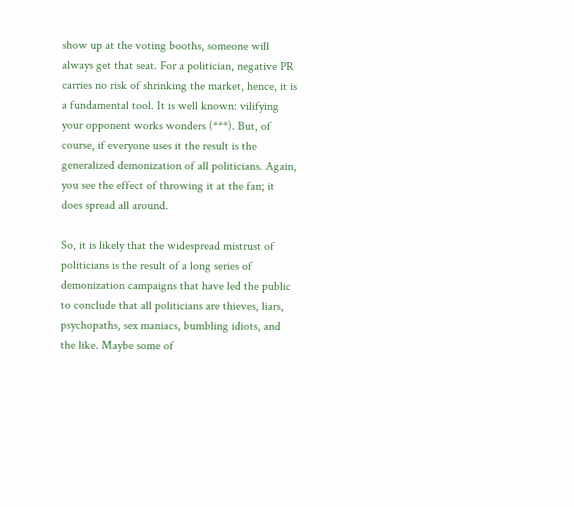show up at the voting booths, someone will always get that seat. For a politician, negative PR carries no risk of shrinking the market, hence, it is a fundamental tool. It is well known: vilifying your opponent works wonders (***). But, of course, if everyone uses it the result is the generalized demonization of all politicians. Again, you see the effect of throwing it at the fan; it does spread all around.

So, it is likely that the widespread mistrust of politicians is the result of a long series of demonization campaigns that have led the public to conclude that all politicians are thieves, liars, psychopaths, sex maniacs, bumbling idiots, and the like. Maybe some of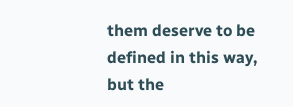them deserve to be defined in this way, but the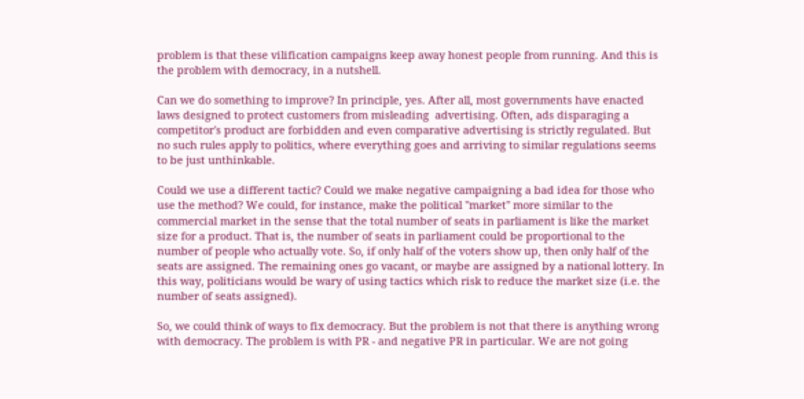problem is that these vilification campaigns keep away honest people from running. And this is the problem with democracy, in a nutshell.

Can we do something to improve? In principle, yes. After all, most governments have enacted laws designed to protect customers from misleading  advertising. Often, ads disparaging a competitor's product are forbidden and even comparative advertising is strictly regulated. But no such rules apply to politics, where everything goes and arriving to similar regulations seems to be just unthinkable.

Could we use a different tactic? Could we make negative campaigning a bad idea for those who use the method? We could, for instance, make the political "market" more similar to the commercial market in the sense that the total number of seats in parliament is like the market size for a product. That is, the number of seats in parliament could be proportional to the number of people who actually vote. So, if only half of the voters show up, then only half of the seats are assigned. The remaining ones go vacant, or maybe are assigned by a national lottery. In this way, politicians would be wary of using tactics which risk to reduce the market size (i.e. the number of seats assigned).

So, we could think of ways to fix democracy. But the problem is not that there is anything wrong with democracy. The problem is with PR - and negative PR in particular. We are not going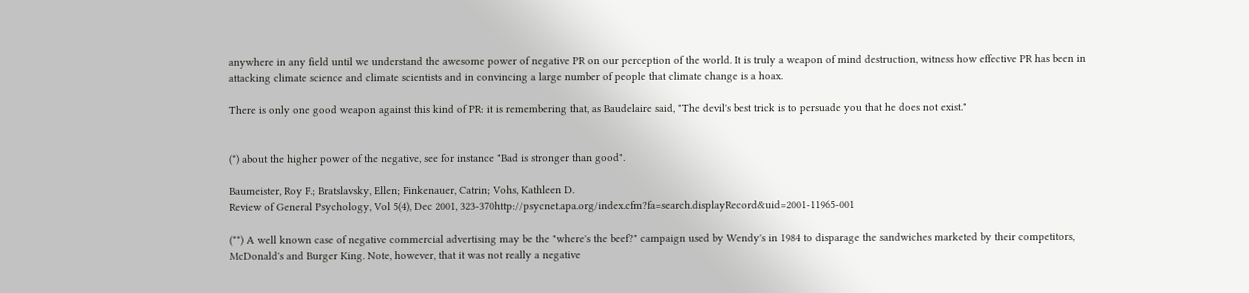anywhere in any field until we understand the awesome power of negative PR on our perception of the world. It is truly a weapon of mind destruction, witness how effective PR has been in attacking climate science and climate scientists and in convincing a large number of people that climate change is a hoax.

There is only one good weapon against this kind of PR: it is remembering that, as Baudelaire said, "The devil's best trick is to persuade you that he does not exist."


(*) about the higher power of the negative, see for instance "Bad is stronger than good".

Baumeister, Roy F.; Bratslavsky, Ellen; Finkenauer, Catrin; Vohs, Kathleen D.
Review of General Psychology, Vol 5(4), Dec 2001, 323-370http://psycnet.apa.org/index.cfm?fa=search.displayRecord&uid=2001-11965-001

(**) A well known case of negative commercial advertising may be the "where's the beef?" campaign used by Wendy's in 1984 to disparage the sandwiches marketed by their competitors, McDonald's and Burger King. Note, however, that it was not really a negative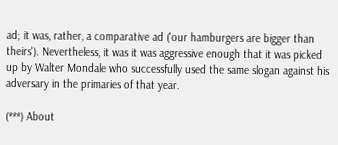ad; it was, rather, a comparative ad ('our hamburgers are bigger than theirs'). Nevertheless, it was it was aggressive enough that it was picked up by Walter Mondale who successfully used the same slogan against his adversary in the primaries of that year.

(***) About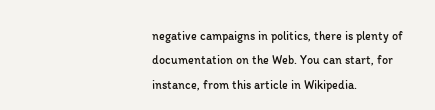negative campaigns in politics, there is plenty of documentation on the Web. You can start, for instance, from this article in Wikipedia.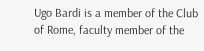Ugo Bardi is a member of the Club of Rome, faculty member of the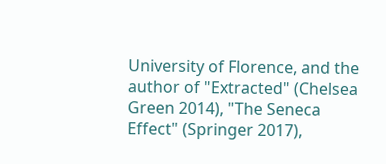University of Florence, and the author of "Extracted" (Chelsea Green 2014), "The Seneca Effect" (Springer 2017),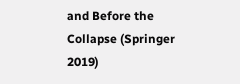and Before the Collapse (Springer 2019)